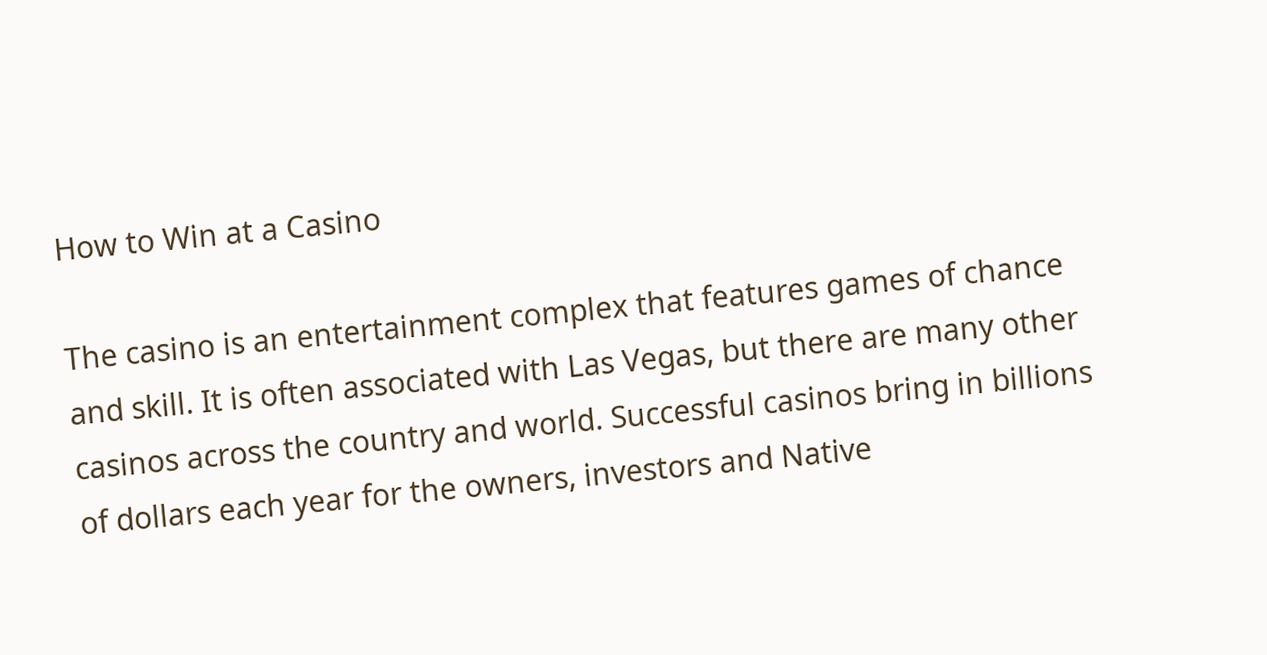How to Win at a Casino

The casino is an entertainment complex that features games of chance and skill. It is often associated with Las Vegas, but there are many other casinos across the country and world. Successful casinos bring in billions of dollars each year for the owners, investors and Native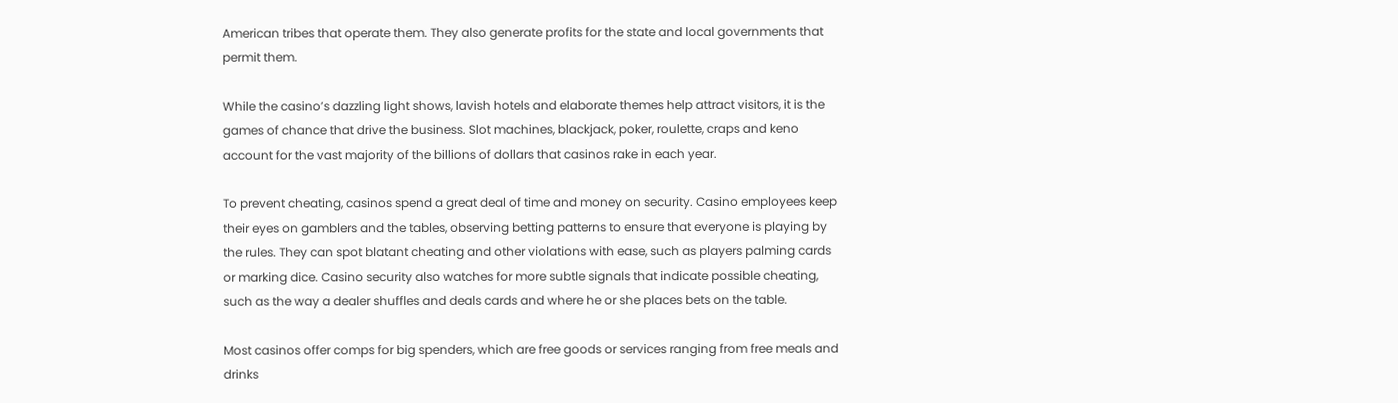American tribes that operate them. They also generate profits for the state and local governments that permit them.

While the casino’s dazzling light shows, lavish hotels and elaborate themes help attract visitors, it is the games of chance that drive the business. Slot machines, blackjack, poker, roulette, craps and keno account for the vast majority of the billions of dollars that casinos rake in each year.

To prevent cheating, casinos spend a great deal of time and money on security. Casino employees keep their eyes on gamblers and the tables, observing betting patterns to ensure that everyone is playing by the rules. They can spot blatant cheating and other violations with ease, such as players palming cards or marking dice. Casino security also watches for more subtle signals that indicate possible cheating, such as the way a dealer shuffles and deals cards and where he or she places bets on the table.

Most casinos offer comps for big spenders, which are free goods or services ranging from free meals and drinks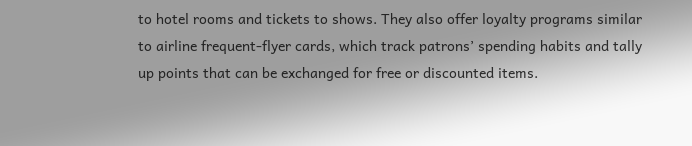to hotel rooms and tickets to shows. They also offer loyalty programs similar to airline frequent-flyer cards, which track patrons’ spending habits and tally up points that can be exchanged for free or discounted items.